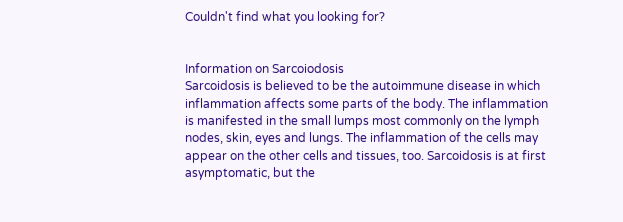Couldn't find what you looking for?


Information on Sarcoiodosis
Sarcoidosis is believed to be the autoimmune disease in which inflammation affects some parts of the body. The inflammation is manifested in the small lumps most commonly on the lymph nodes, skin, eyes and lungs. The inflammation of the cells may appear on the other cells and tissues, too. Sarcoidosis is at first asymptomatic, but the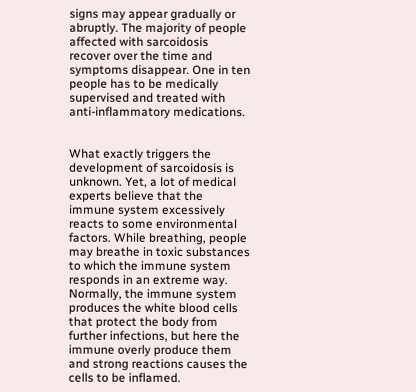signs may appear gradually or abruptly. The majority of people affected with sarcoidosis recover over the time and symptoms disappear. One in ten people has to be medically supervised and treated with anti-inflammatory medications.


What exactly triggers the development of sarcoidosis is unknown. Yet, a lot of medical experts believe that the immune system excessively reacts to some environmental factors. While breathing, people may breathe in toxic substances to which the immune system responds in an extreme way. Normally, the immune system produces the white blood cells that protect the body from further infections, but here the immune overly produce them and strong reactions causes the cells to be inflamed.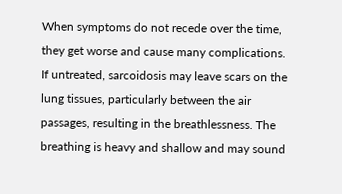When symptoms do not recede over the time, they get worse and cause many complications. If untreated, sarcoidosis may leave scars on the lung tissues, particularly between the air passages, resulting in the breathlessness. The breathing is heavy and shallow and may sound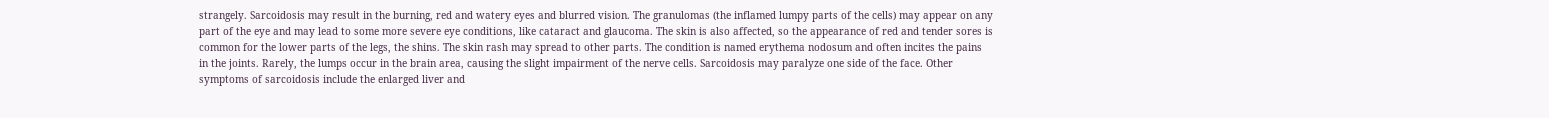strangely. Sarcoidosis may result in the burning, red and watery eyes and blurred vision. The granulomas (the inflamed lumpy parts of the cells) may appear on any part of the eye and may lead to some more severe eye conditions, like cataract and glaucoma. The skin is also affected, so the appearance of red and tender sores is common for the lower parts of the legs, the shins. The skin rash may spread to other parts. The condition is named erythema nodosum and often incites the pains in the joints. Rarely, the lumps occur in the brain area, causing the slight impairment of the nerve cells. Sarcoidosis may paralyze one side of the face. Other symptoms of sarcoidosis include the enlarged liver and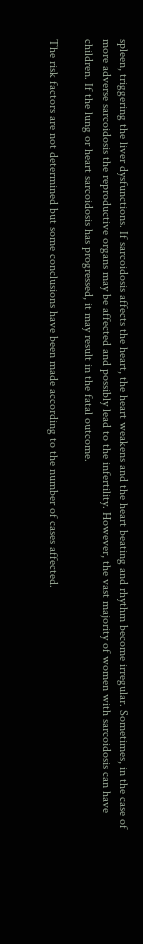spleen, triggering the liver dysfunctions. If sarcoidosis affects the heart, the heart weakens and the heart beating and rhythm become irregular. Sometimes, in the case of more adverse sarcoidosis the reproductive organs may be affected and possibly lead to the infertility. However, the vast majority of women with sarcoidosis can have children. If the lung or heart sarcoidosis has progressed, it may result in the fatal outcome.

The risk factors are not determined but some conclusions have been made according to the number of cases affected.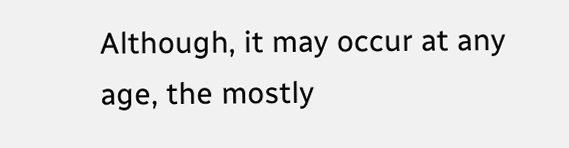Although, it may occur at any age, the mostly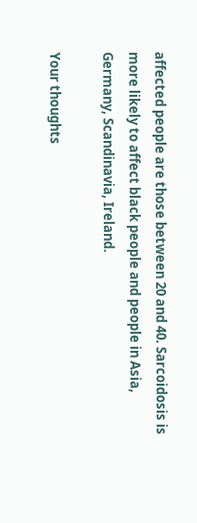affected people are those between 20 and 40. Sarcoidosis is more likely to affect black people and people in Asia, Germany, Scandinavia, Ireland.

Your thoughts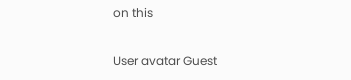on this

User avatar Guest